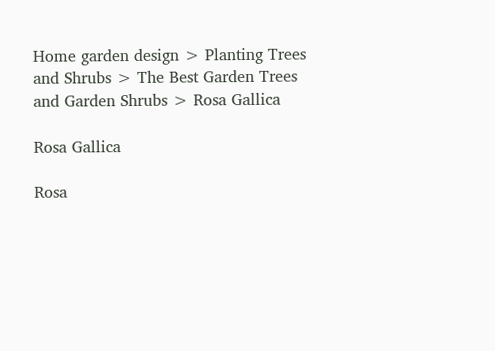Home garden design > Planting Trees and Shrubs > The Best Garden Trees and Garden Shrubs > Rosa Gallica

Rosa Gallica

Rosa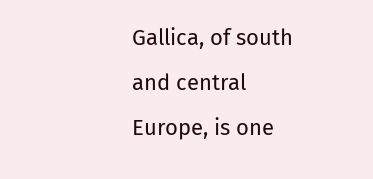Gallica, of south and central Europe, is one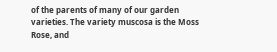of the parents of many of our garden varieties. The variety muscosa is the Moss Rose, and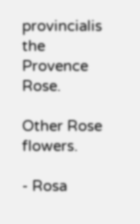provincialis the Provence Rose.

Other Rose flowers.

- Rosa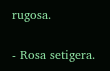rugosa.

- Rosa setigera.